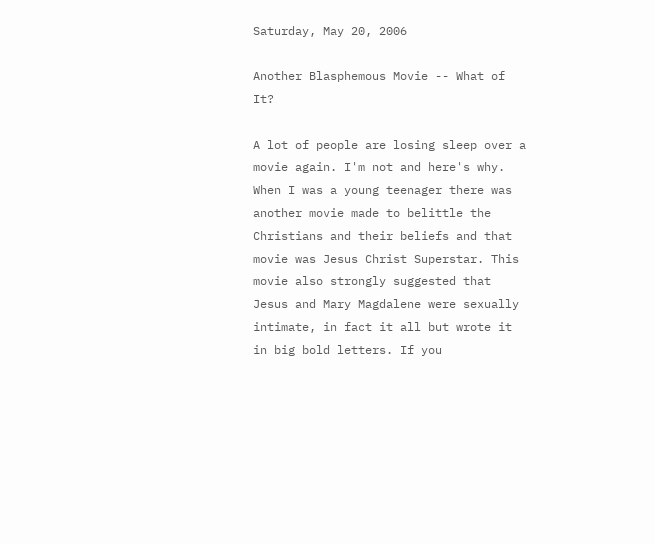Saturday, May 20, 2006

Another Blasphemous Movie -- What of It?

A lot of people are losing sleep over a movie again. I'm not and here's why. When I was a young teenager there was another movie made to belittle the Christians and their beliefs and that movie was Jesus Christ Superstar. This movie also strongly suggested that Jesus and Mary Magdalene were sexually intimate, in fact it all but wrote it in big bold letters. If you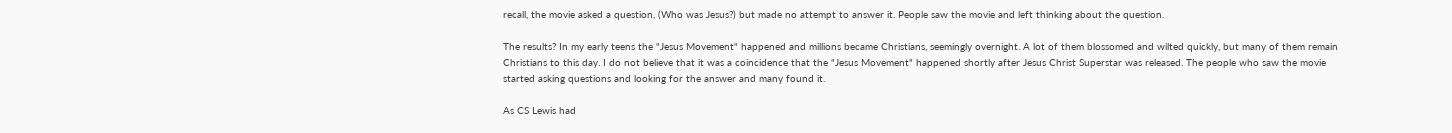recall, the movie asked a question, (Who was Jesus?) but made no attempt to answer it. People saw the movie and left thinking about the question.

The results? In my early teens the "Jesus Movement" happened and millions became Christians, seemingly overnight. A lot of them blossomed and wilted quickly, but many of them remain Christians to this day. I do not believe that it was a coincidence that the "Jesus Movement" happened shortly after Jesus Christ Superstar was released. The people who saw the movie started asking questions and looking for the answer and many found it.

As CS Lewis had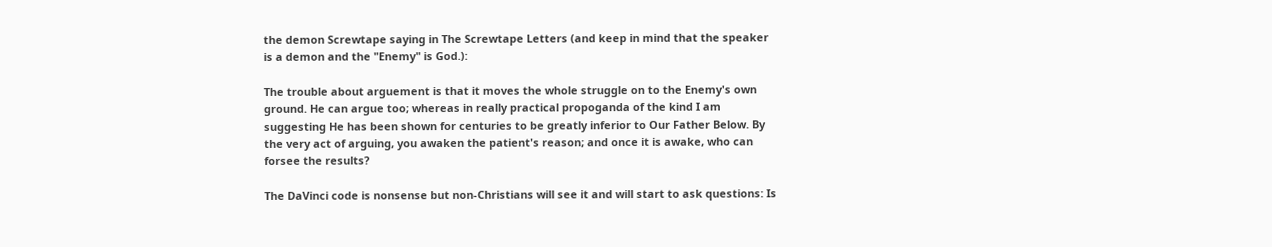the demon Screwtape saying in The Screwtape Letters (and keep in mind that the speaker is a demon and the "Enemy" is God.):

The trouble about arguement is that it moves the whole struggle on to the Enemy's own ground. He can argue too; whereas in really practical propoganda of the kind I am suggesting He has been shown for centuries to be greatly inferior to Our Father Below. By the very act of arguing, you awaken the patient's reason; and once it is awake, who can forsee the results?

The DaVinci code is nonsense but non-Christians will see it and will start to ask questions: Is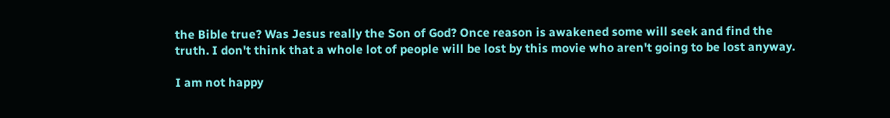the Bible true? Was Jesus really the Son of God? Once reason is awakened some will seek and find the truth. I don't think that a whole lot of people will be lost by this movie who aren't going to be lost anyway.

I am not happy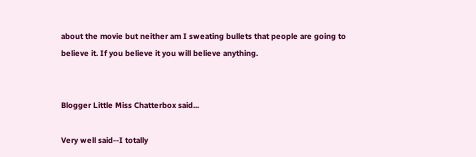about the movie but neither am I sweating bullets that people are going to believe it. If you believe it you will believe anything.


Blogger Little Miss Chatterbox said...

Very well said--I totally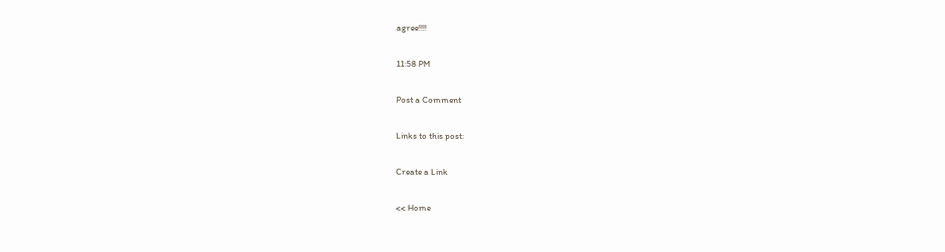agree!!!!

11:58 PM

Post a Comment

Links to this post:

Create a Link

<< Home